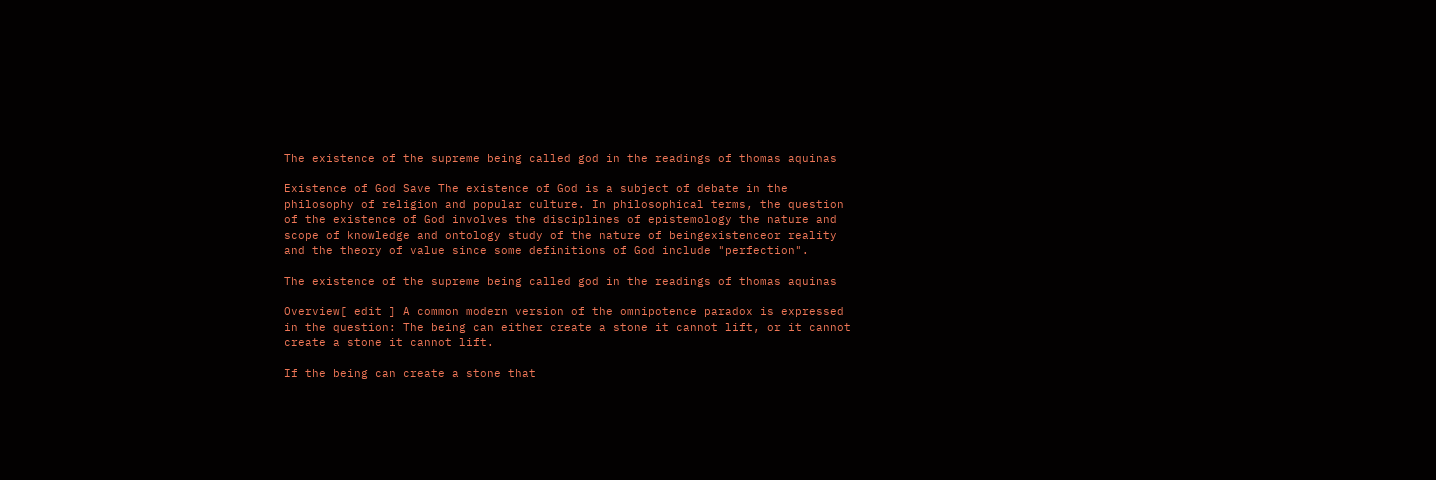The existence of the supreme being called god in the readings of thomas aquinas

Existence of God Save The existence of God is a subject of debate in the philosophy of religion and popular culture. In philosophical terms, the question of the existence of God involves the disciplines of epistemology the nature and scope of knowledge and ontology study of the nature of beingexistenceor reality and the theory of value since some definitions of God include "perfection".

The existence of the supreme being called god in the readings of thomas aquinas

Overview[ edit ] A common modern version of the omnipotence paradox is expressed in the question: The being can either create a stone it cannot lift, or it cannot create a stone it cannot lift.

If the being can create a stone that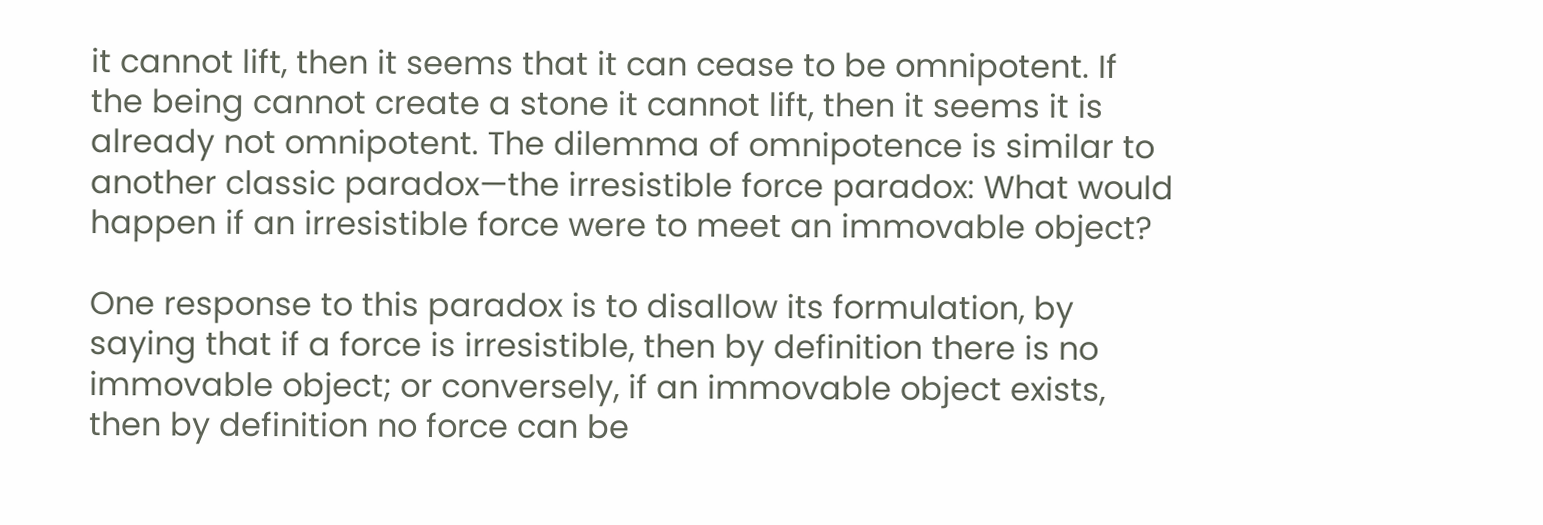it cannot lift, then it seems that it can cease to be omnipotent. If the being cannot create a stone it cannot lift, then it seems it is already not omnipotent. The dilemma of omnipotence is similar to another classic paradox—the irresistible force paradox: What would happen if an irresistible force were to meet an immovable object?

One response to this paradox is to disallow its formulation, by saying that if a force is irresistible, then by definition there is no immovable object; or conversely, if an immovable object exists, then by definition no force can be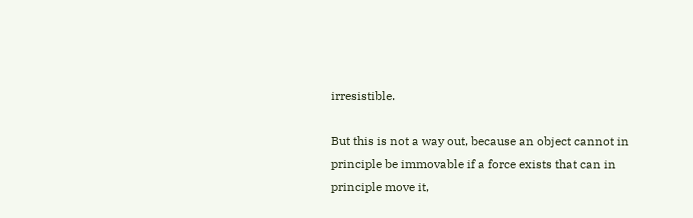irresistible.

But this is not a way out, because an object cannot in principle be immovable if a force exists that can in principle move it,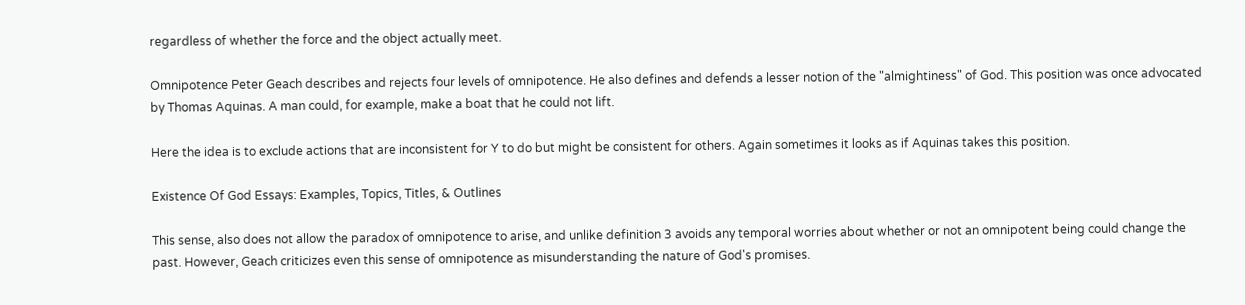regardless of whether the force and the object actually meet.

Omnipotence Peter Geach describes and rejects four levels of omnipotence. He also defines and defends a lesser notion of the "almightiness" of God. This position was once advocated by Thomas Aquinas. A man could, for example, make a boat that he could not lift.

Here the idea is to exclude actions that are inconsistent for Y to do but might be consistent for others. Again sometimes it looks as if Aquinas takes this position.

Existence Of God Essays: Examples, Topics, Titles, & Outlines

This sense, also does not allow the paradox of omnipotence to arise, and unlike definition 3 avoids any temporal worries about whether or not an omnipotent being could change the past. However, Geach criticizes even this sense of omnipotence as misunderstanding the nature of God's promises.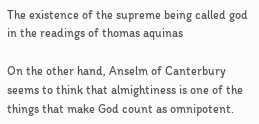The existence of the supreme being called god in the readings of thomas aquinas

On the other hand, Anselm of Canterbury seems to think that almightiness is one of the things that make God count as omnipotent.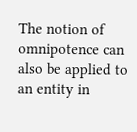The notion of omnipotence can also be applied to an entity in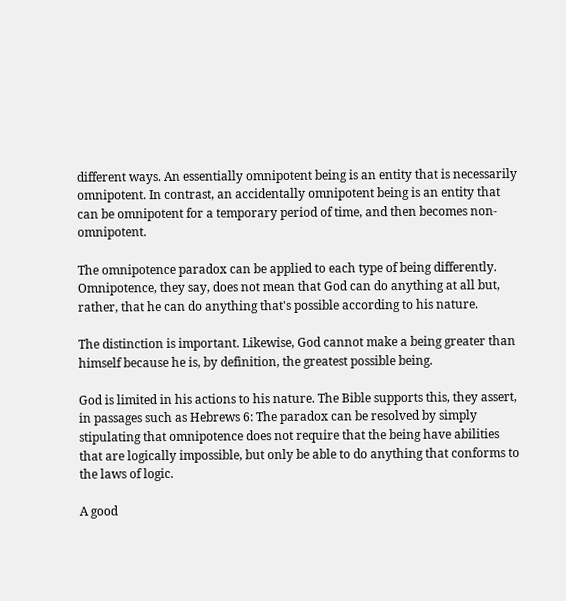different ways. An essentially omnipotent being is an entity that is necessarily omnipotent. In contrast, an accidentally omnipotent being is an entity that can be omnipotent for a temporary period of time, and then becomes non-omnipotent.

The omnipotence paradox can be applied to each type of being differently. Omnipotence, they say, does not mean that God can do anything at all but, rather, that he can do anything that's possible according to his nature.

The distinction is important. Likewise, God cannot make a being greater than himself because he is, by definition, the greatest possible being.

God is limited in his actions to his nature. The Bible supports this, they assert, in passages such as Hebrews 6: The paradox can be resolved by simply stipulating that omnipotence does not require that the being have abilities that are logically impossible, but only be able to do anything that conforms to the laws of logic.

A good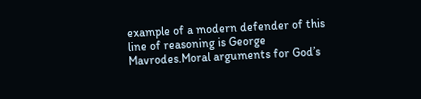example of a modern defender of this line of reasoning is George Mavrodes.Moral arguments for God’s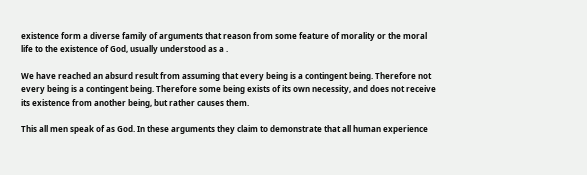existence form a diverse family of arguments that reason from some feature of morality or the moral life to the existence of God, usually understood as a .

We have reached an absurd result from assuming that every being is a contingent being. Therefore not every being is a contingent being. Therefore some being exists of its own necessity, and does not receive its existence from another being, but rather causes them.

This all men speak of as God. In these arguments they claim to demonstrate that all human experience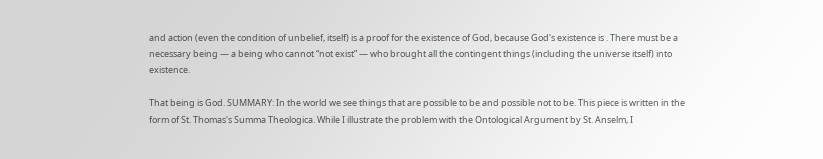and action (even the condition of unbelief, itself) is a proof for the existence of God, because God's existence is . There must be a necessary being — a being who cannot “not exist” — who brought all the contingent things (including the universe itself) into existence.

That being is God. SUMMARY: In the world we see things that are possible to be and possible not to be. This piece is written in the form of St. Thomas's Summa Theologica. While I illustrate the problem with the Ontological Argument by St. Anselm, I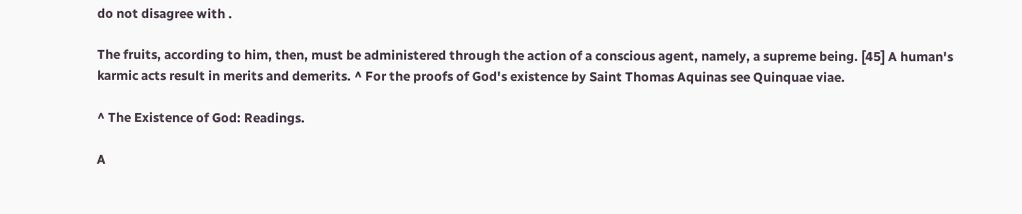do not disagree with .

The fruits, according to him, then, must be administered through the action of a conscious agent, namely, a supreme being. [45] A human's karmic acts result in merits and demerits. ^ For the proofs of God's existence by Saint Thomas Aquinas see Quinquae viae.

^ The Existence of God: Readings.

A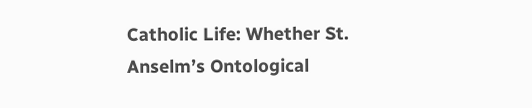Catholic Life: Whether St. Anselm’s Ontological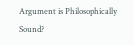Argument is Philosophically Sound?